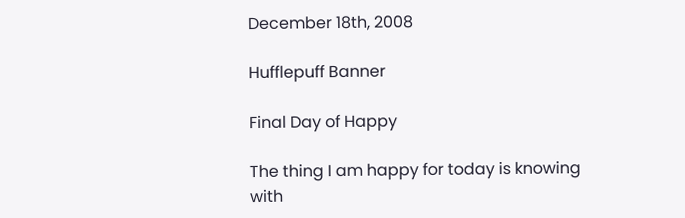December 18th, 2008

Hufflepuff Banner

Final Day of Happy

The thing I am happy for today is knowing with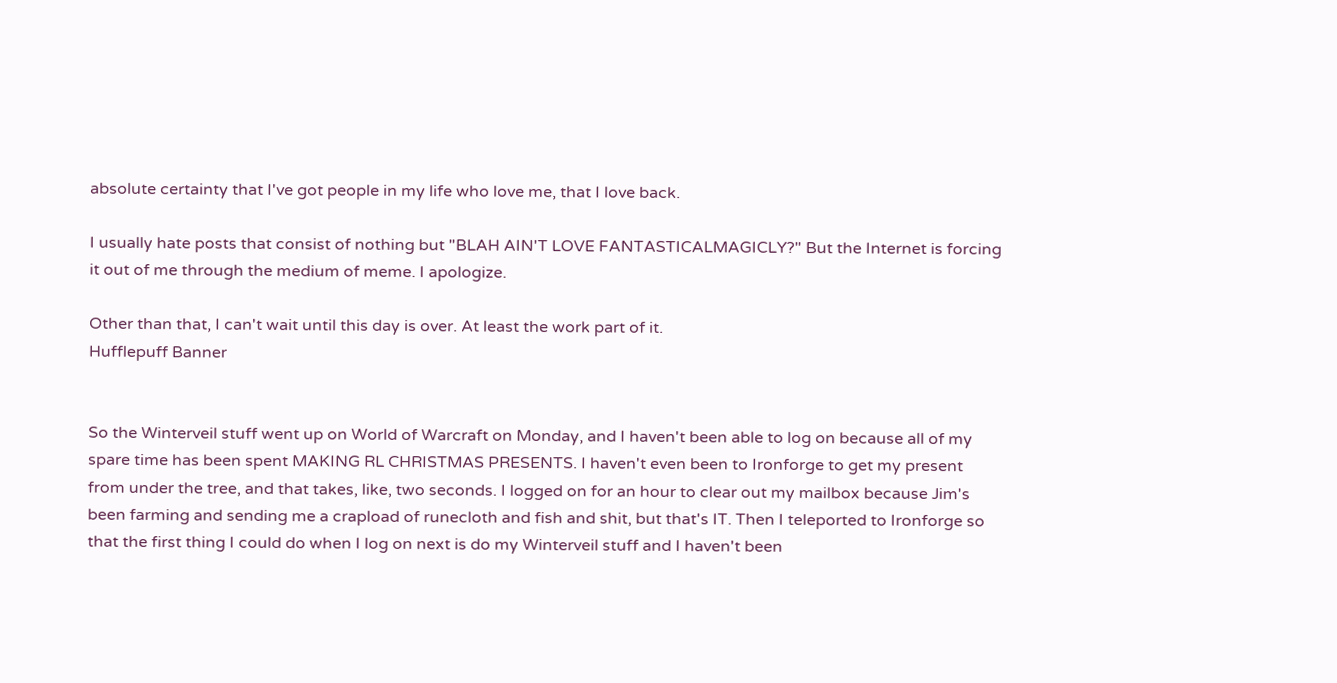absolute certainty that I've got people in my life who love me, that I love back.

I usually hate posts that consist of nothing but "BLAH AIN'T LOVE FANTASTICALMAGICLY?" But the Internet is forcing it out of me through the medium of meme. I apologize.

Other than that, I can't wait until this day is over. At least the work part of it.
Hufflepuff Banner


So the Winterveil stuff went up on World of Warcraft on Monday, and I haven't been able to log on because all of my spare time has been spent MAKING RL CHRISTMAS PRESENTS. I haven't even been to Ironforge to get my present from under the tree, and that takes, like, two seconds. I logged on for an hour to clear out my mailbox because Jim's been farming and sending me a crapload of runecloth and fish and shit, but that's IT. Then I teleported to Ironforge so that the first thing I could do when I log on next is do my Winterveil stuff and I haven't been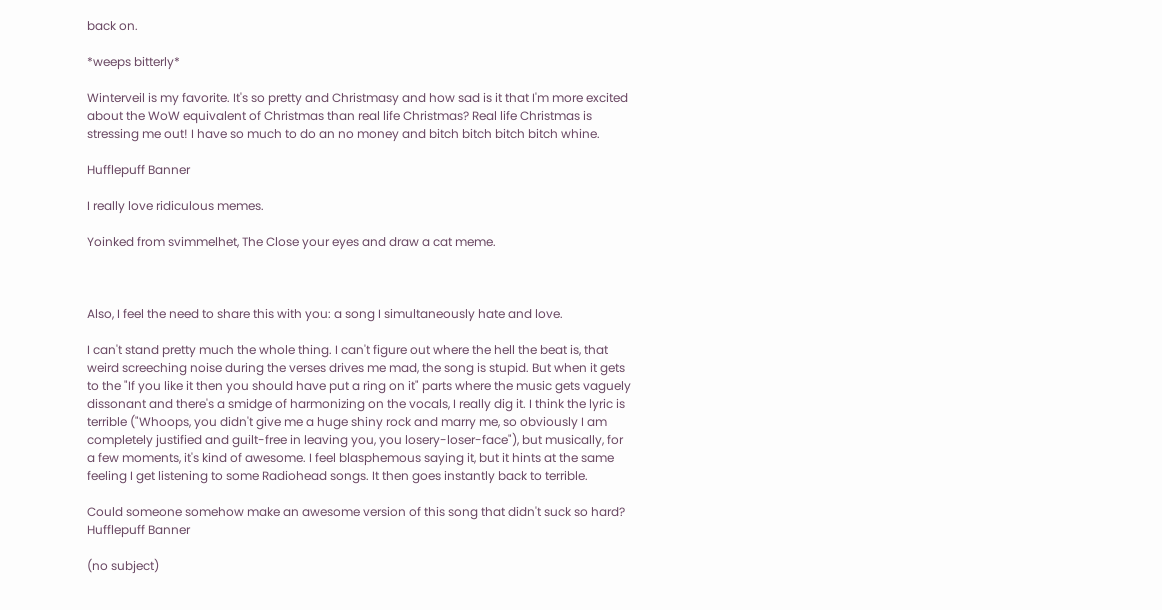back on.

*weeps bitterly*

Winterveil is my favorite. It's so pretty and Christmasy and how sad is it that I'm more excited about the WoW equivalent of Christmas than real life Christmas? Real life Christmas is stressing me out! I have so much to do an no money and bitch bitch bitch bitch whine.

Hufflepuff Banner

I really love ridiculous memes.

Yoinked from svimmelhet, The Close your eyes and draw a cat meme.



Also, I feel the need to share this with you: a song I simultaneously hate and love.

I can't stand pretty much the whole thing. I can't figure out where the hell the beat is, that weird screeching noise during the verses drives me mad, the song is stupid. But when it gets to the "If you like it then you should have put a ring on it" parts where the music gets vaguely dissonant and there's a smidge of harmonizing on the vocals, I really dig it. I think the lyric is terrible ("Whoops, you didn't give me a huge shiny rock and marry me, so obviously I am completely justified and guilt-free in leaving you, you losery-loser-face"), but musically, for a few moments, it's kind of awesome. I feel blasphemous saying it, but it hints at the same feeling I get listening to some Radiohead songs. It then goes instantly back to terrible.

Could someone somehow make an awesome version of this song that didn't suck so hard?
Hufflepuff Banner

(no subject)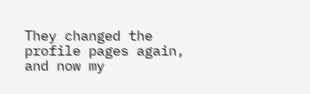They changed the profile pages again, and now my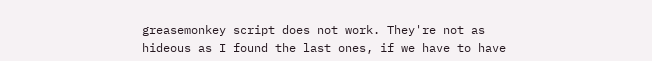greasemonkey script does not work. They're not as hideous as I found the last ones, if we have to have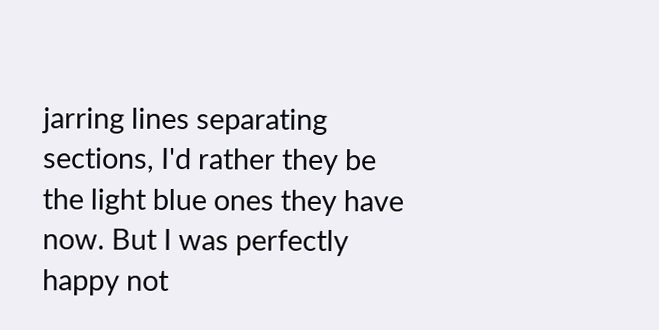jarring lines separating sections, I'd rather they be the light blue ones they have now. But I was perfectly happy not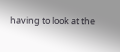having to look at the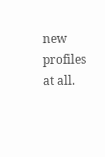new profiles at all.